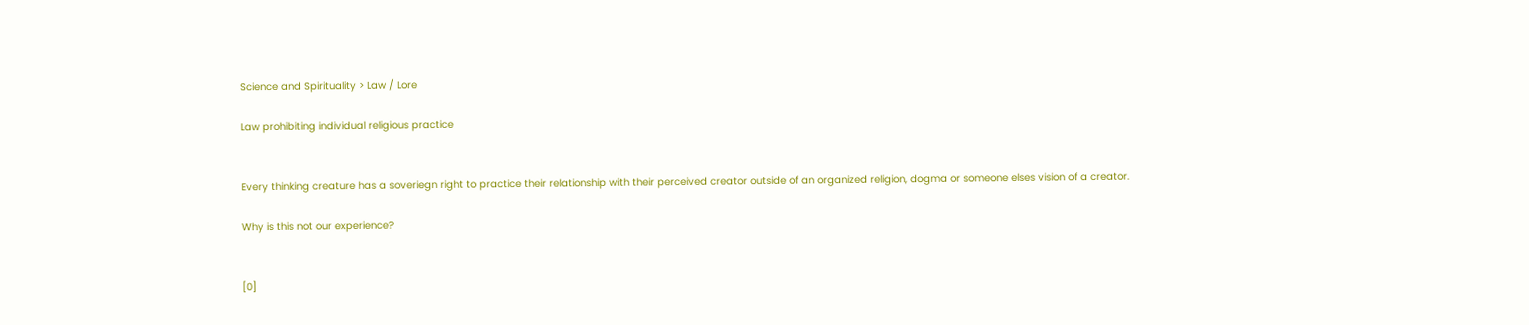Science and Spirituality > Law / Lore

Law prohibiting individual religious practice


Every thinking creature has a soveriegn right to practice their relationship with their perceived creator outside of an organized religion, dogma or someone elses vision of a creator.

Why is this not our experience?


[0]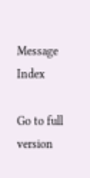Message Index

Go to full version